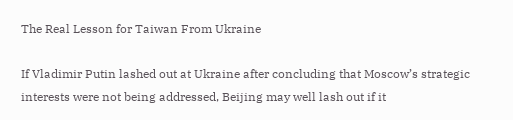The Real Lesson for Taiwan From Ukraine

If Vladimir Putin lashed out at Ukraine after concluding that Moscow’s strategic interests were not being addressed, Beijing may well lash out if it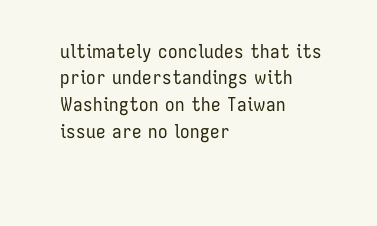ultimately concludes that its prior understandings with Washington on the Taiwan issue are no longer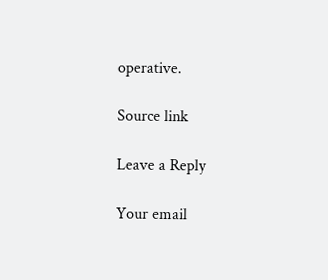operative.

Source link

Leave a Reply

Your email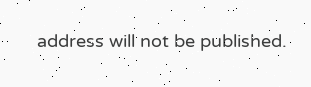address will not be published.